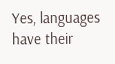Yes, languages have their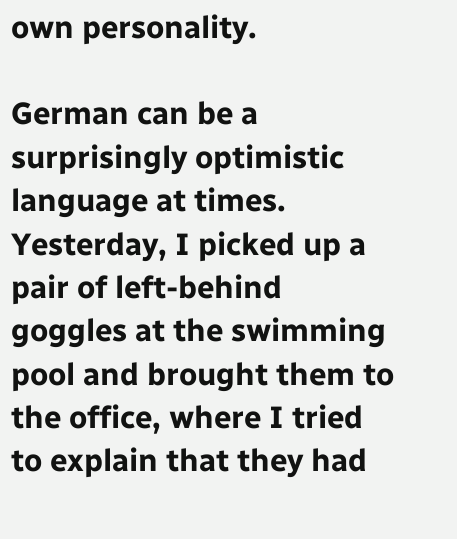own personality.

German can be a surprisingly optimistic language at times.  Yesterday, I picked up a pair of left-behind goggles at the swimming pool and brought them to the office, where I tried to explain that they had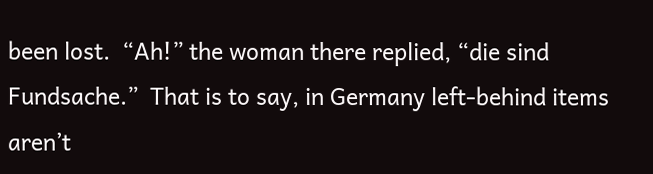been lost.  “Ah!” the woman there replied, “die sind Fundsache.”  That is to say, in Germany left-behind items aren’t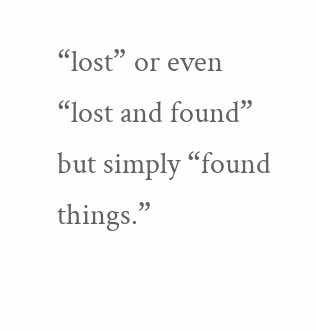“lost” or even “lost and found” but simply “found things.”